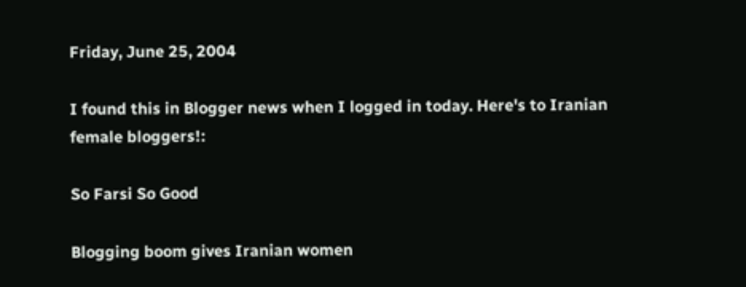Friday, June 25, 2004

I found this in Blogger news when I logged in today. Here's to Iranian female bloggers!:

So Farsi So Good

Blogging boom gives Iranian women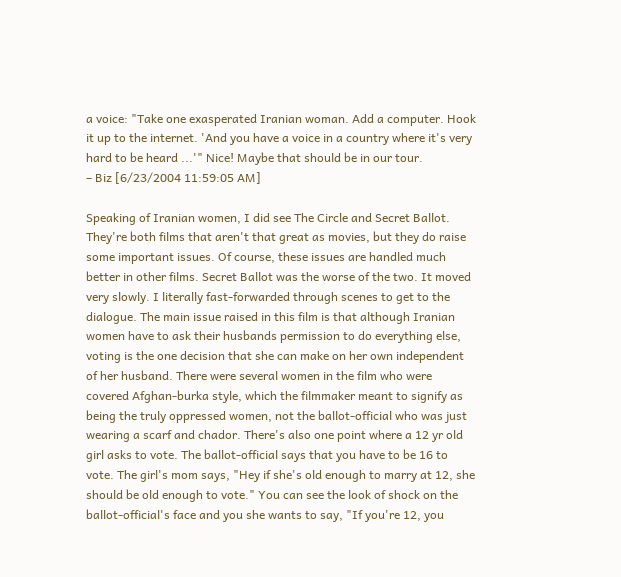a voice: "Take one exasperated Iranian woman. Add a computer. Hook it up to the internet. 'And you have a voice in a country where it's very hard to be heard ...'" Nice! Maybe that should be in our tour.
– Biz [6/23/2004 11:59:05 AM]

Speaking of Iranian women, I did see The Circle and Secret Ballot. They're both films that aren't that great as movies, but they do raise some important issues. Of course, these issues are handled much better in other films. Secret Ballot was the worse of the two. It moved very slowly. I literally fast-forwarded through scenes to get to the dialogue. The main issue raised in this film is that although Iranian women have to ask their husbands permission to do everything else, voting is the one decision that she can make on her own independent of her husband. There were several women in the film who were covered Afghan-burka style, which the filmmaker meant to signify as being the truly oppressed women, not the ballot-official who was just wearing a scarf and chador. There's also one point where a 12 yr old girl asks to vote. The ballot-official says that you have to be 16 to vote. The girl's mom says, "Hey if she's old enough to marry at 12, she should be old enough to vote." You can see the look of shock on the ballot-official's face and you she wants to say, "If you're 12, you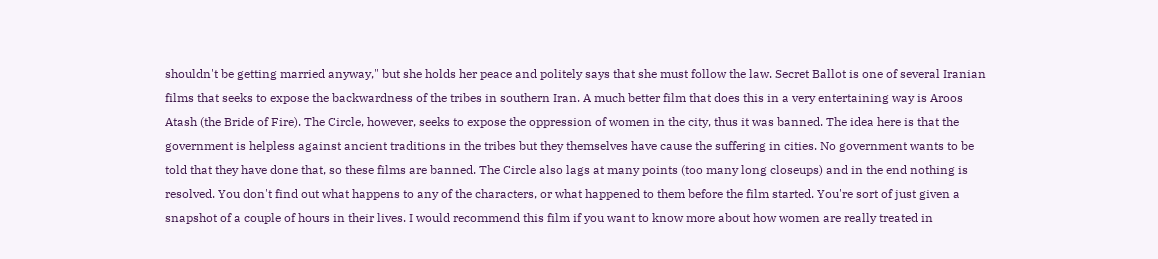shouldn't be getting married anyway," but she holds her peace and politely says that she must follow the law. Secret Ballot is one of several Iranian films that seeks to expose the backwardness of the tribes in southern Iran. A much better film that does this in a very entertaining way is Aroos Atash (the Bride of Fire). The Circle, however, seeks to expose the oppression of women in the city, thus it was banned. The idea here is that the government is helpless against ancient traditions in the tribes but they themselves have cause the suffering in cities. No government wants to be told that they have done that, so these films are banned. The Circle also lags at many points (too many long closeups) and in the end nothing is resolved. You don't find out what happens to any of the characters, or what happened to them before the film started. You're sort of just given a snapshot of a couple of hours in their lives. I would recommend this film if you want to know more about how women are really treated in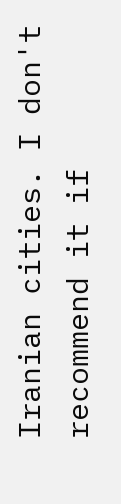Iranian cities. I don't recommend it if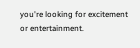you're looking for excitement or entertainment.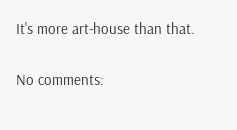It's more art-house than that.

No comments: